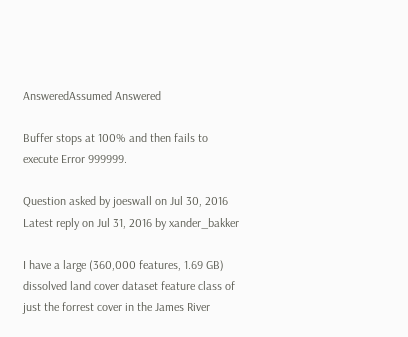AnsweredAssumed Answered

Buffer stops at 100% and then fails to execute Error 999999.

Question asked by joeswall on Jul 30, 2016
Latest reply on Jul 31, 2016 by xander_bakker

I have a large (360,000 features, 1.69 GB) dissolved land cover dataset feature class of just the forrest cover in the James River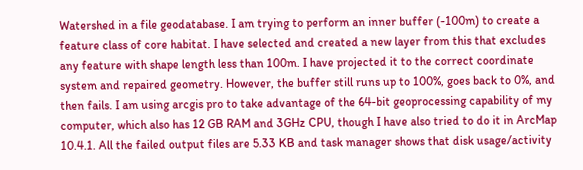Watershed in a file geodatabase. I am trying to perform an inner buffer (-100m) to create a feature class of core habitat. I have selected and created a new layer from this that excludes any feature with shape length less than 100m. I have projected it to the correct coordinate system and repaired geometry. However, the buffer still runs up to 100%, goes back to 0%, and then fails. I am using arcgis pro to take advantage of the 64-bit geoprocessing capability of my computer, which also has 12 GB RAM and 3GHz CPU, though I have also tried to do it in ArcMap 10.4.1. All the failed output files are 5.33 KB and task manager shows that disk usage/activity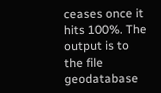ceases once it hits 100%. The output is to the file geodatabase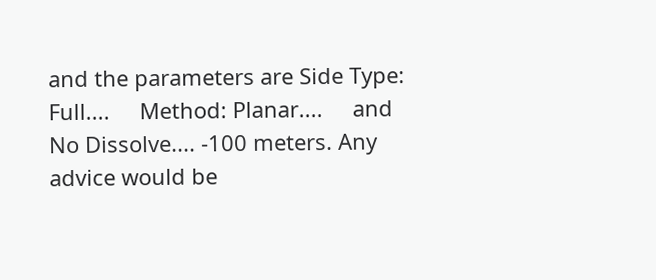and the parameters are Side Type: Full....     Method: Planar....     and No Dissolve.... -100 meters. Any advice would be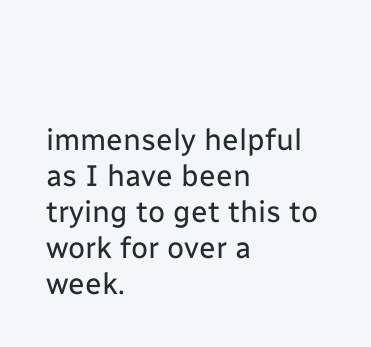immensely helpful as I have been trying to get this to work for over a week.